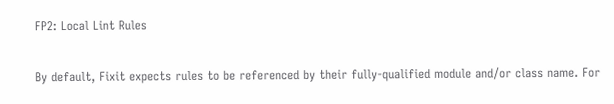FP2: Local Lint Rules

By default, Fixit expects rules to be referenced by their fully-qualified module and/or class name. For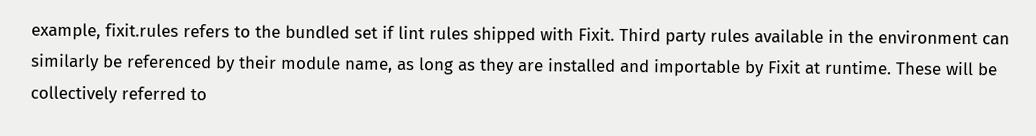example, fixit.rules refers to the bundled set if lint rules shipped with Fixit. Third party rules available in the environment can similarly be referenced by their module name, as long as they are installed and importable by Fixit at runtime. These will be collectively referred to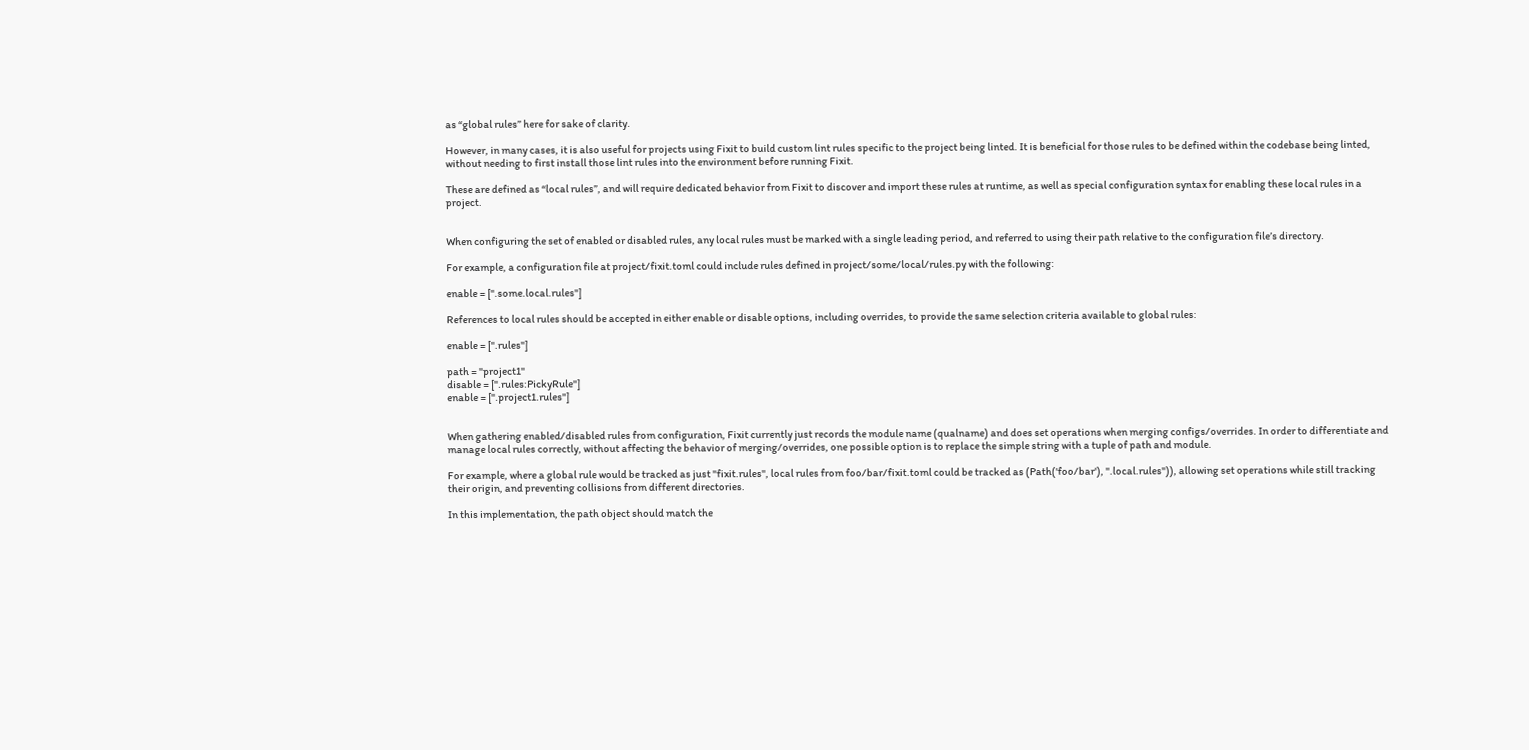as “global rules” here for sake of clarity.

However, in many cases, it is also useful for projects using Fixit to build custom lint rules specific to the project being linted. It is beneficial for those rules to be defined within the codebase being linted, without needing to first install those lint rules into the environment before running Fixit.

These are defined as “local rules”, and will require dedicated behavior from Fixit to discover and import these rules at runtime, as well as special configuration syntax for enabling these local rules in a project.


When configuring the set of enabled or disabled rules, any local rules must be marked with a single leading period, and referred to using their path relative to the configuration file’s directory.

For example, a configuration file at project/fixit.toml could include rules defined in project/some/local/rules.py with the following:

enable = [".some.local.rules"]

References to local rules should be accepted in either enable or disable options, including overrides, to provide the same selection criteria available to global rules:

enable = [".rules"]

path = "project1"
disable = [".rules:PickyRule"]
enable = [".project1.rules"]


When gathering enabled/disabled rules from configuration, Fixit currently just records the module name (qualname) and does set operations when merging configs/overrides. In order to differentiate and manage local rules correctly, without affecting the behavior of merging/overrides, one possible option is to replace the simple string with a tuple of path and module.

For example, where a global rule would be tracked as just "fixit.rules", local rules from foo/bar/fixit.toml could be tracked as (Path('foo/bar'), ".local.rules")), allowing set operations while still tracking their origin, and preventing collisions from different directories.

In this implementation, the path object should match the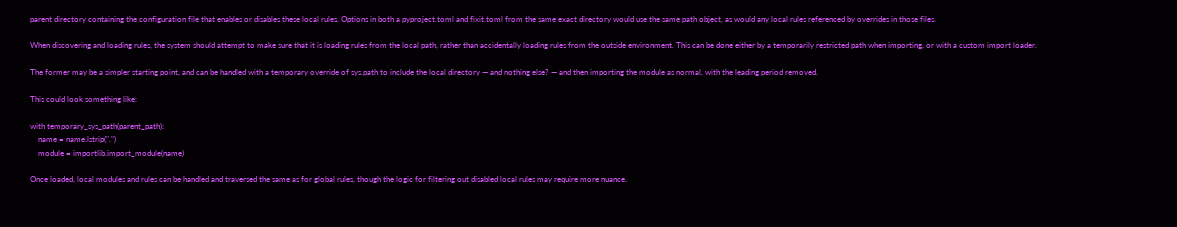parent directory containing the configuration file that enables or disables these local rules. Options in both a pyproject.toml and fixit.toml from the same exact directory would use the same path object, as would any local rules referenced by overrides in those files.

When discovering and loading rules, the system should attempt to make sure that it is loading rules from the local path, rather than accidentally loading rules from the outside environment. This can be done either by a temporarily restricted path when importing, or with a custom import loader.

The former may be a simpler starting point, and can be handled with a temporary override of sys.path to include the local directory — and nothing else? — and then importing the module as normal, with the leading period removed.

This could look something like:

with temporary_sys_path(parent_path):
    name = name.lstrip(".")
    module = importlib.import_module(name)

Once loaded, local modules and rules can be handled and traversed the same as for global rules, though the logic for filtering out disabled local rules may require more nuance.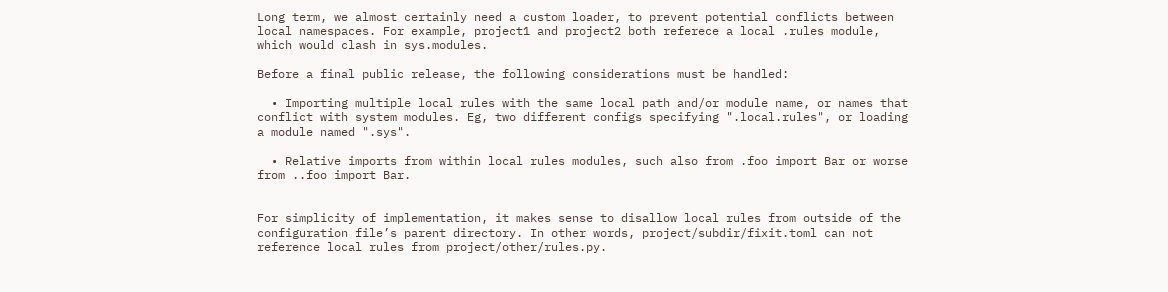Long term, we almost certainly need a custom loader, to prevent potential conflicts between local namespaces. For example, project1 and project2 both referece a local .rules module, which would clash in sys.modules.

Before a final public release, the following considerations must be handled:

  • Importing multiple local rules with the same local path and/or module name, or names that conflict with system modules. Eg, two different configs specifying ".local.rules", or loading a module named ".sys".

  • Relative imports from within local rules modules, such also from .foo import Bar or worse from ..foo import Bar.


For simplicity of implementation, it makes sense to disallow local rules from outside of the configuration file’s parent directory. In other words, project/subdir/fixit.toml can not reference local rules from project/other/rules.py.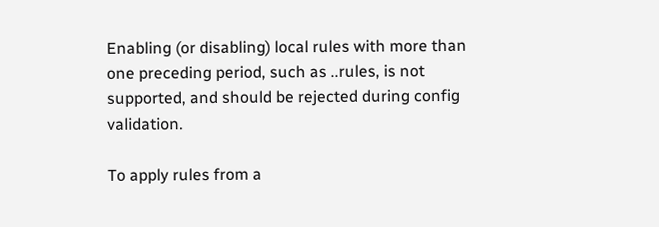Enabling (or disabling) local rules with more than one preceding period, such as ..rules, is not supported, and should be rejected during config validation.

To apply rules from a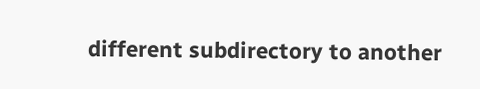different subdirectory to another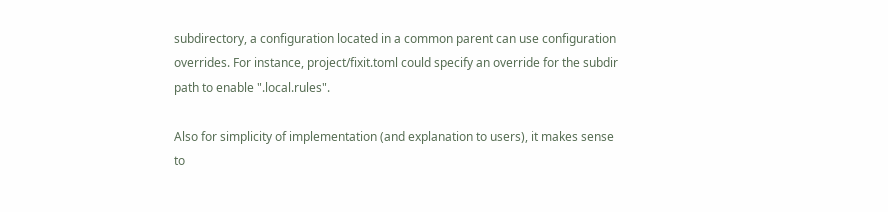subdirectory, a configuration located in a common parent can use configuration overrides. For instance, project/fixit.toml could specify an override for the subdir path to enable ".local.rules".

Also for simplicity of implementation (and explanation to users), it makes sense to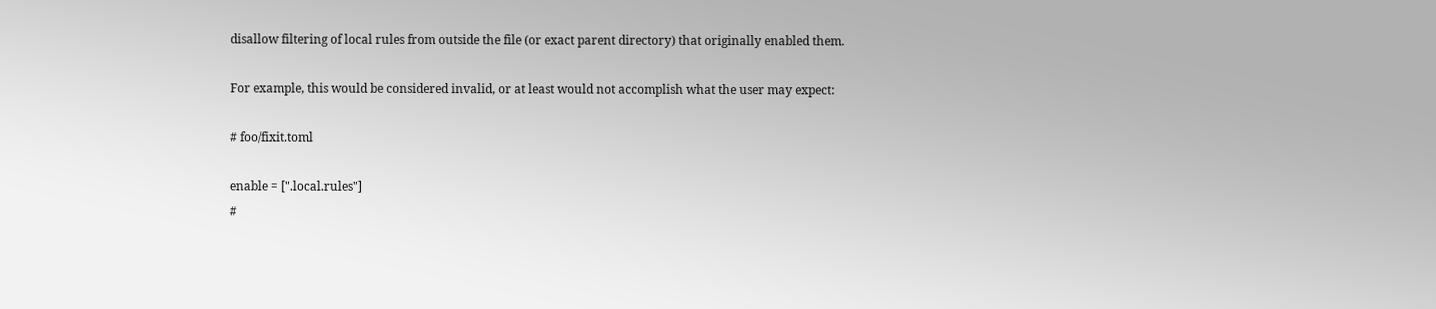disallow filtering of local rules from outside the file (or exact parent directory) that originally enabled them.

For example, this would be considered invalid, or at least would not accomplish what the user may expect:

# foo/fixit.toml

enable = [".local.rules"]
#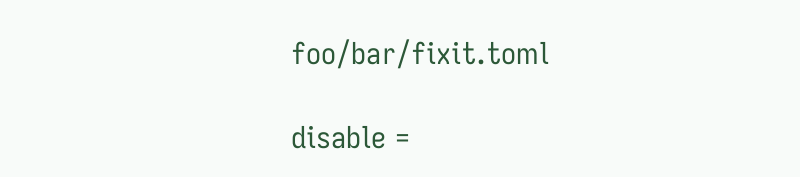foo/bar/fixit.toml

disable =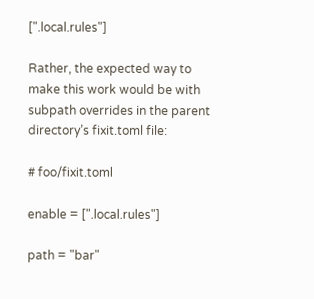[".local.rules"]

Rather, the expected way to make this work would be with subpath overrides in the parent directory’s fixit.toml file:

# foo/fixit.toml

enable = [".local.rules"]

path = "bar"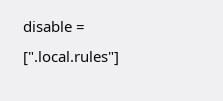disable = [".local.rules"]